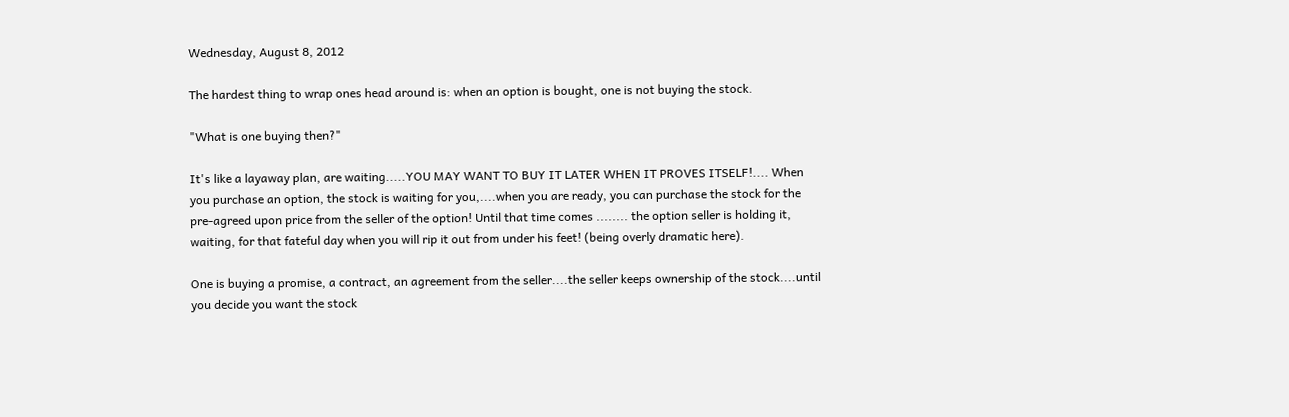Wednesday, August 8, 2012

The hardest thing to wrap ones head around is: when an option is bought, one is not buying the stock.

"What is one buying then?"

It's like a layaway plan, are waiting.....YOU MAY WANT TO BUY IT LATER WHEN IT PROVES ITSELF!.... When you purchase an option, the stock is waiting for you,....when you are ready, you can purchase the stock for the pre-agreed upon price from the seller of the option! Until that time comes ........ the option seller is holding it, waiting, for that fateful day when you will rip it out from under his feet! (being overly dramatic here).

One is buying a promise, a contract, an agreement from the seller....the seller keeps ownership of the stock....until you decide you want the stock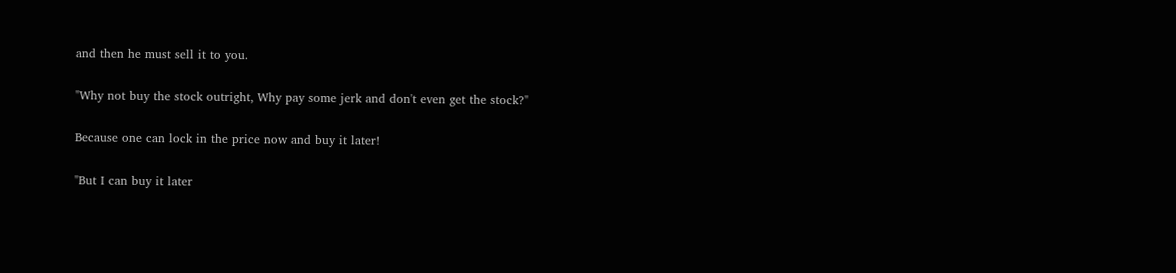and then he must sell it to you.

"Why not buy the stock outright, Why pay some jerk and don't even get the stock?"

Because one can lock in the price now and buy it later!

"But I can buy it later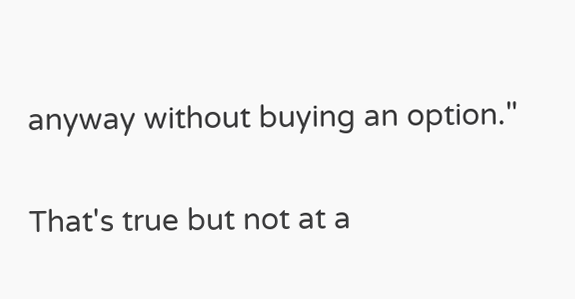anyway without buying an option."

That's true but not at a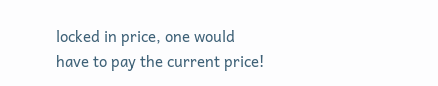locked in price, one would have to pay the current price!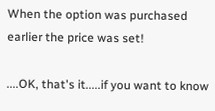When the option was purchased earlier the price was set!

....OK, that's it.....if you want to know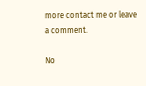more contact me or leave a comment.

No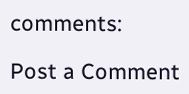comments:

Post a Comment